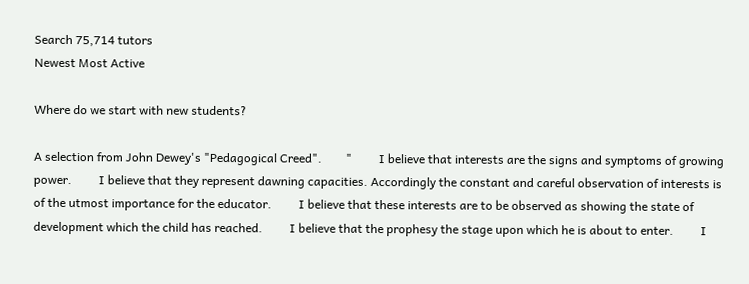Search 75,714 tutors
Newest Most Active

Where do we start with new students?

A selection from John Dewey's "Pedagogical Creed".        "         I believe that interests are the signs and symptoms of growing power.         I believe that they represent dawning capacities. Accordingly the constant and careful observation of interests is of the utmost importance for the educator.         I believe that these interests are to be observed as showing the state of development which the child has reached.         I believe that the prophesy the stage upon which he is about to enter.         I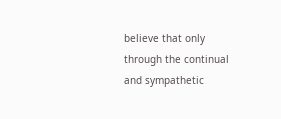believe that only through the continual and sympathetic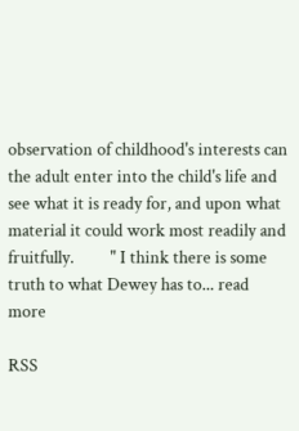observation of childhood's interests can the adult enter into the child's life and see what it is ready for, and upon what material it could work most readily and fruitfully.         " I think there is some truth to what Dewey has to... read more

RSS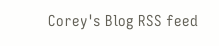Corey's Blog RSS feed